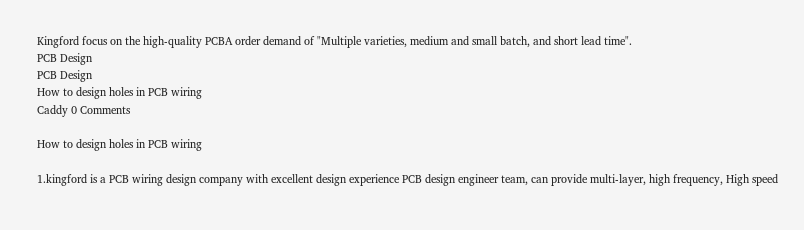Kingford focus on the high-quality PCBA order demand of "Multiple varieties, medium and small batch, and short lead time".
PCB Design
PCB Design
How to design holes in PCB wiring
Caddy 0 Comments

How to design holes in PCB wiring

1.kingford is a PCB wiring design company with excellent design experience PCB design engineer team, can provide multi-layer, high frequency, High speed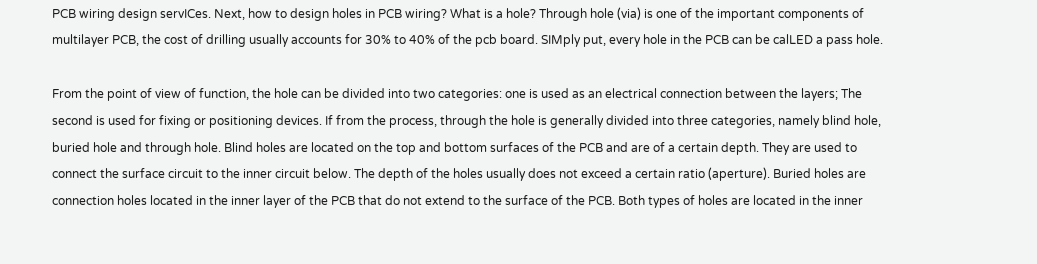PCB wiring design servICes. Next, how to design holes in PCB wiring? What is a hole? Through hole (via) is one of the important components of multilayer PCB, the cost of drilling usually accounts for 30% to 40% of the pcb board. SIMply put, every hole in the PCB can be calLED a pass hole.

From the point of view of function, the hole can be divided into two categories: one is used as an electrical connection between the layers; The second is used for fixing or positioning devices. If from the process, through the hole is generally divided into three categories, namely blind hole, buried hole and through hole. Blind holes are located on the top and bottom surfaces of the PCB and are of a certain depth. They are used to connect the surface circuit to the inner circuit below. The depth of the holes usually does not exceed a certain ratio (aperture). Buried holes are connection holes located in the inner layer of the PCB that do not extend to the surface of the PCB. Both types of holes are located in the inner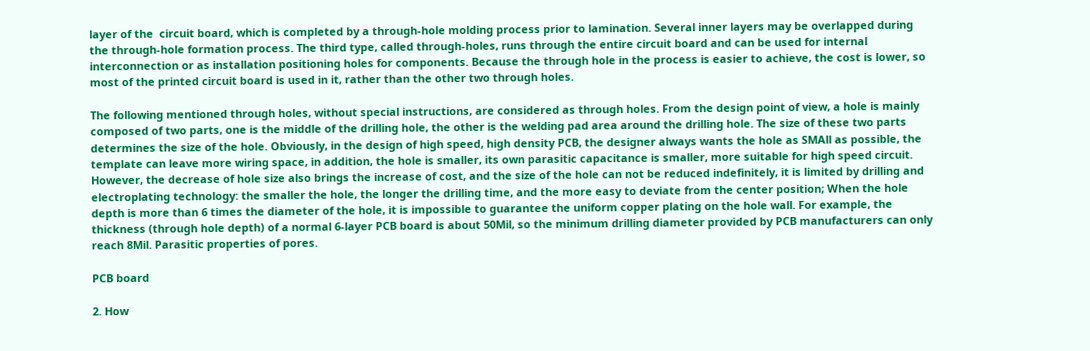layer of the  circuit board, which is completed by a through-hole molding process prior to lamination. Several inner layers may be overlapped during the through-hole formation process. The third type, called through-holes, runs through the entire circuit board and can be used for internal interconnection or as installation positioning holes for components. Because the through hole in the process is easier to achieve, the cost is lower, so most of the printed circuit board is used in it, rather than the other two through holes.

The following mentioned through holes, without special instructions, are considered as through holes. From the design point of view, a hole is mainly composed of two parts, one is the middle of the drilling hole, the other is the welding pad area around the drilling hole. The size of these two parts determines the size of the hole. Obviously, in the design of high speed, high density PCB, the designer always wants the hole as SMAll as possible, the template can leave more wiring space, in addition, the hole is smaller, its own parasitic capacitance is smaller, more suitable for high speed circuit. However, the decrease of hole size also brings the increase of cost, and the size of the hole can not be reduced indefinitely, it is limited by drilling and electroplating technology: the smaller the hole, the longer the drilling time, and the more easy to deviate from the center position; When the hole depth is more than 6 times the diameter of the hole, it is impossible to guarantee the uniform copper plating on the hole wall. For example, the thickness (through hole depth) of a normal 6-layer PCB board is about 50Mil, so the minimum drilling diameter provided by PCB manufacturers can only reach 8Mil. Parasitic properties of pores.

PCB board

2. How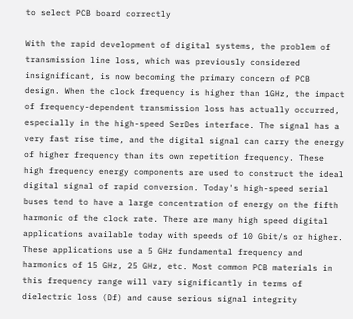to select PCB board correctly

With the rapid development of digital systems, the problem of transmission line loss, which was previously considered insignificant, is now becoming the primary concern of PCB design. When the clock frequency is higher than 1GHz, the impact of frequency-dependent transmission loss has actually occurred, especially in the high-speed SerDes interface. The signal has a very fast rise time, and the digital signal can carry the energy of higher frequency than its own repetition frequency. These high frequency energy components are used to construct the ideal digital signal of rapid conversion. Today's high-speed serial buses tend to have a large concentration of energy on the fifth harmonic of the clock rate. There are many high speed digital applications available today with speeds of 10 Gbit/s or higher. These applications use a 5 GHz fundamental frequency and harmonics of 15 GHz, 25 GHz, etc. Most common PCB materials in this frequency range will vary significantly in terms of dielectric loss (Df) and cause serious signal integrity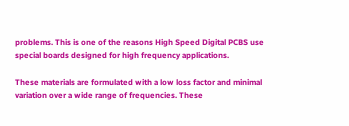problems. This is one of the reasons High Speed Digital PCBS use special boards designed for high frequency applications.

These materials are formulated with a low loss factor and minimal variation over a wide range of frequencies. These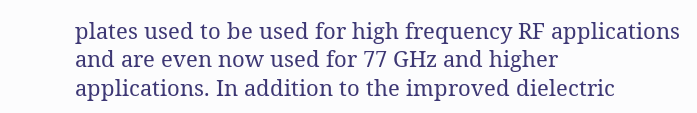plates used to be used for high frequency RF applications and are even now used for 77 GHz and higher applications. In addition to the improved dielectric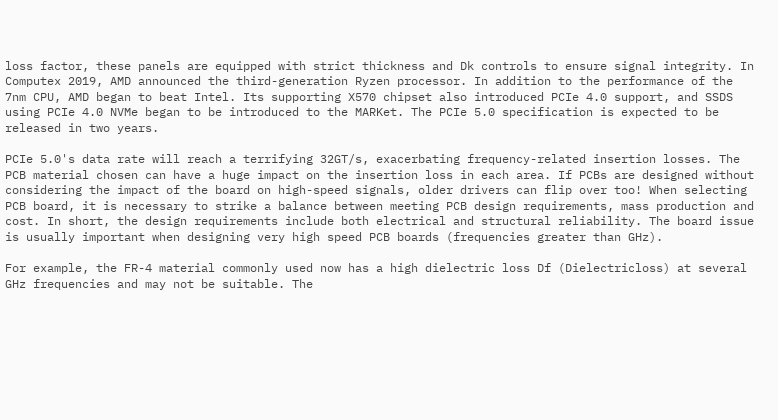loss factor, these panels are equipped with strict thickness and Dk controls to ensure signal integrity. In Computex 2019, AMD announced the third-generation Ryzen processor. In addition to the performance of the 7nm CPU, AMD began to beat Intel. Its supporting X570 chipset also introduced PCIe 4.0 support, and SSDS using PCIe 4.0 NVMe began to be introduced to the MARKet. The PCIe 5.0 specification is expected to be released in two years.

PCIe 5.0's data rate will reach a terrifying 32GT/s, exacerbating frequency-related insertion losses. The PCB material chosen can have a huge impact on the insertion loss in each area. If PCBs are designed without considering the impact of the board on high-speed signals, older drivers can flip over too! When selecting PCB board, it is necessary to strike a balance between meeting PCB design requirements, mass production and cost. In short, the design requirements include both electrical and structural reliability. The board issue is usually important when designing very high speed PCB boards (frequencies greater than GHz).

For example, the FR-4 material commonly used now has a high dielectric loss Df (Dielectricloss) at several GHz frequencies and may not be suitable. The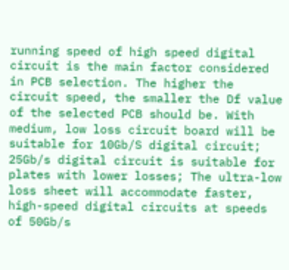running speed of high speed digital circuit is the main factor considered in PCB selection. The higher the circuit speed, the smaller the Df value of the selected PCB should be. With medium, low loss circuit board will be suitable for 10Gb/S digital circuit; 25Gb/s digital circuit is suitable for plates with lower losses; The ultra-low loss sheet will accommodate faster, high-speed digital circuits at speeds of 50Gb/s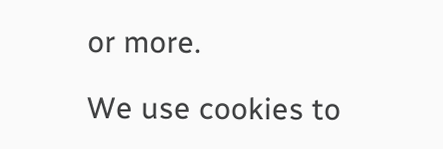or more.

We use cookies to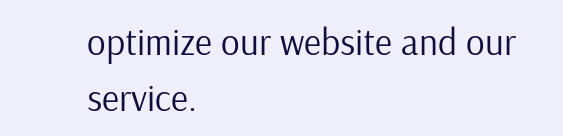optimize our website and our service.